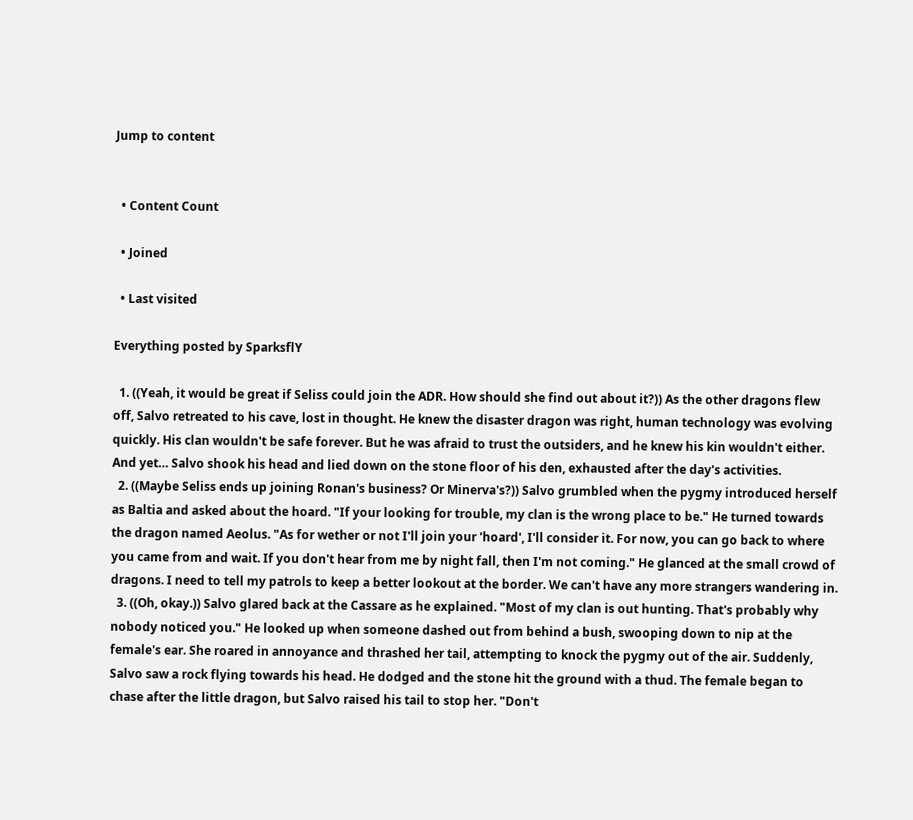Jump to content


  • Content Count

  • Joined

  • Last visited

Everything posted by SparksflY

  1. ((Yeah, it would be great if Seliss could join the ADR. How should she find out about it?)) As the other dragons flew off, Salvo retreated to his cave, lost in thought. He knew the disaster dragon was right, human technology was evolving quickly. His clan wouldn't be safe forever. But he was afraid to trust the outsiders, and he knew his kin wouldn't either. And yet… Salvo shook his head and lied down on the stone floor of his den, exhausted after the day's activities.
  2. ((Maybe Seliss ends up joining Ronan's business? Or Minerva's?)) Salvo grumbled when the pygmy introduced herself as Baltia and asked about the hoard. "If your looking for trouble, my clan is the wrong place to be." He turned towards the dragon named Aeolus. "As for wether or not I'll join your 'hoard', I'll consider it. For now, you can go back to where you came from and wait. If you don't hear from me by night fall, then I'm not coming." He glanced at the small crowd of dragons. I need to tell my patrols to keep a better lookout at the border. We can't have any more strangers wandering in.
  3. ((Oh, okay.)) Salvo glared back at the Cassare as he explained. "Most of my clan is out hunting. That's probably why nobody noticed you." He looked up when someone dashed out from behind a bush, swooping down to nip at the female's ear. She roared in annoyance and thrashed her tail, attempting to knock the pygmy out of the air. Suddenly, Salvo saw a rock flying towards his head. He dodged and the stone hit the ground with a thud. The female began to chase after the little dragon, but Salvo raised his tail to stop her. "Don't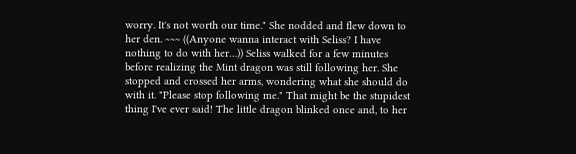worry. It's not worth our time." She nodded and flew down to her den. ~~~ ((Anyone wanna interact with Seliss? I have nothing to do with her…)) Seliss walked for a few minutes before realizing the Mint dragon was still following her. She stopped and crossed her arms, wondering what she should do with it. "Please stop following me." That might be the stupidest thing I've ever said! The little dragon blinked once and, to her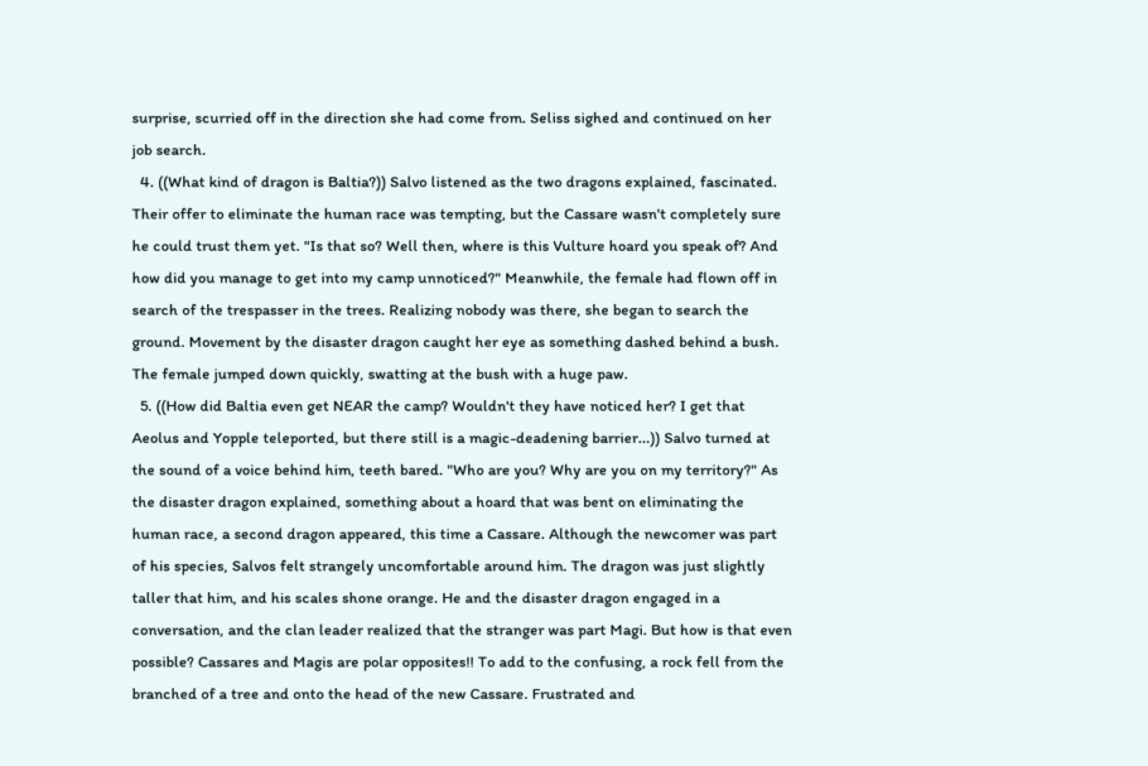surprise, scurried off in the direction she had come from. Seliss sighed and continued on her job search.
  4. ((What kind of dragon is Baltia?)) Salvo listened as the two dragons explained, fascinated. Their offer to eliminate the human race was tempting, but the Cassare wasn't completely sure he could trust them yet. "Is that so? Well then, where is this Vulture hoard you speak of? And how did you manage to get into my camp unnoticed?" Meanwhile, the female had flown off in search of the trespasser in the trees. Realizing nobody was there, she began to search the ground. Movement by the disaster dragon caught her eye as something dashed behind a bush. The female jumped down quickly, swatting at the bush with a huge paw.
  5. ((How did Baltia even get NEAR the camp? Wouldn't they have noticed her? I get that Aeolus and Yopple teleported, but there still is a magic-deadening barrier...)) Salvo turned at the sound of a voice behind him, teeth bared. "Who are you? Why are you on my territory?" As the disaster dragon explained, something about a hoard that was bent on eliminating the human race, a second dragon appeared, this time a Cassare. Although the newcomer was part of his species, Salvos felt strangely uncomfortable around him. The dragon was just slightly taller that him, and his scales shone orange. He and the disaster dragon engaged in a conversation, and the clan leader realized that the stranger was part Magi. But how is that even possible? Cassares and Magis are polar opposites!! To add to the confusing, a rock fell from the branched of a tree and onto the head of the new Cassare. Frustrated and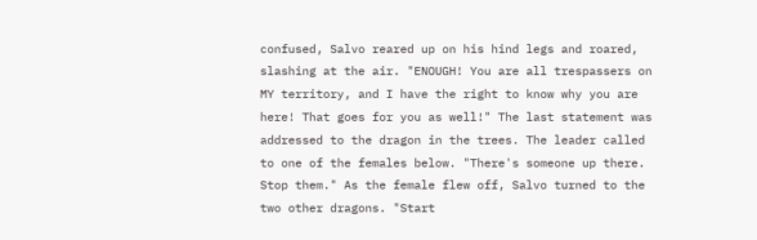confused, Salvo reared up on his hind legs and roared, slashing at the air. "ENOUGH! You are all trespassers on MY territory, and I have the right to know why you are here! That goes for you as well!" The last statement was addressed to the dragon in the trees. The leader called to one of the females below. "There's someone up there. Stop them." As the female flew off, Salvo turned to the two other dragons. "Start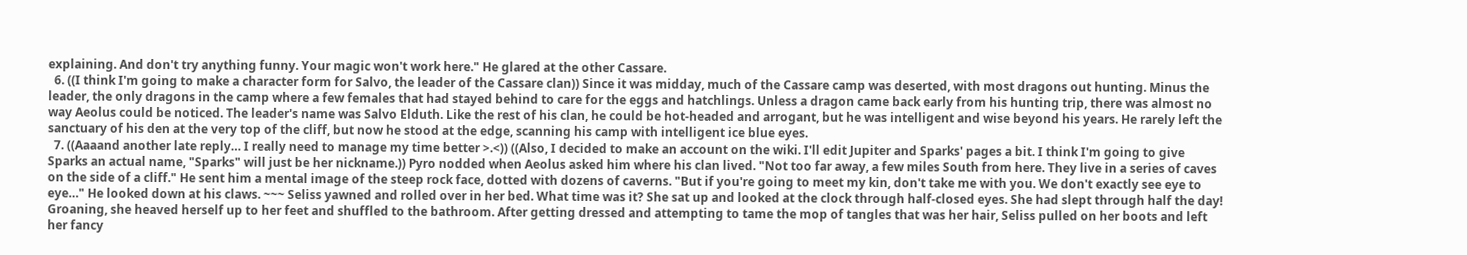explaining. And don't try anything funny. Your magic won't work here." He glared at the other Cassare.
  6. ((I think I'm going to make a character form for Salvo, the leader of the Cassare clan)) Since it was midday, much of the Cassare camp was deserted, with most dragons out hunting. Minus the leader, the only dragons in the camp where a few females that had stayed behind to care for the eggs and hatchlings. Unless a dragon came back early from his hunting trip, there was almost no way Aeolus could be noticed. The leader's name was Salvo Elduth. Like the rest of his clan, he could be hot-headed and arrogant, but he was intelligent and wise beyond his years. He rarely left the sanctuary of his den at the very top of the cliff, but now he stood at the edge, scanning his camp with intelligent ice blue eyes.
  7. ((Aaaand another late reply… I really need to manage my time better >.<)) ((Also, I decided to make an account on the wiki. I'll edit Jupiter and Sparks' pages a bit. I think I'm going to give Sparks an actual name, "Sparks" will just be her nickname.)) Pyro nodded when Aeolus asked him where his clan lived. "Not too far away, a few miles South from here. They live in a series of caves on the side of a cliff." He sent him a mental image of the steep rock face, dotted with dozens of caverns. "But if you're going to meet my kin, don't take me with you. We don't exactly see eye to eye…" He looked down at his claws. ~~~ Seliss yawned and rolled over in her bed. What time was it? She sat up and looked at the clock through half-closed eyes. She had slept through half the day! Groaning, she heaved herself up to her feet and shuffled to the bathroom. After getting dressed and attempting to tame the mop of tangles that was her hair, Seliss pulled on her boots and left her fancy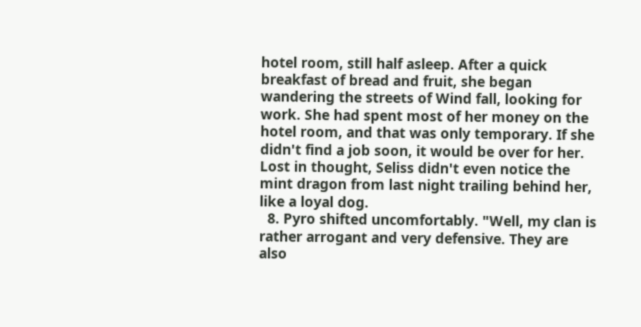hotel room, still half asleep. After a quick breakfast of bread and fruit, she began wandering the streets of Wind fall, looking for work. She had spent most of her money on the hotel room, and that was only temporary. If she didn't find a job soon, it would be over for her. Lost in thought, Seliss didn't even notice the mint dragon from last night trailing behind her, like a loyal dog.
  8. Pyro shifted uncomfortably. "Well, my clan is rather arrogant and very defensive. They are also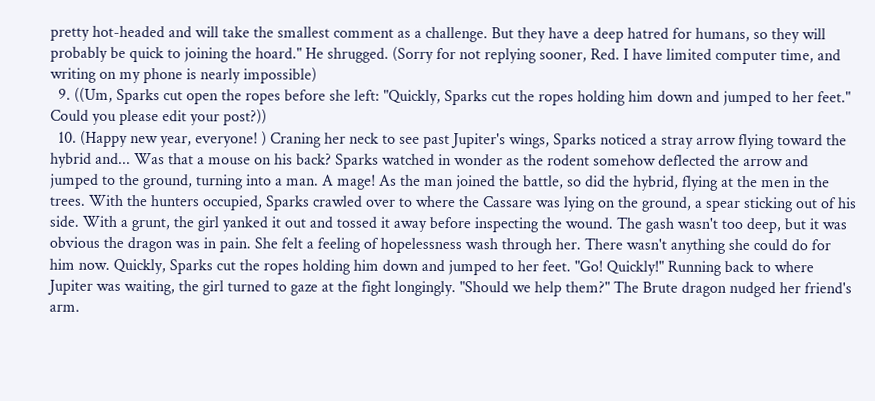pretty hot-headed and will take the smallest comment as a challenge. But they have a deep hatred for humans, so they will probably be quick to joining the hoard." He shrugged. (Sorry for not replying sooner, Red. I have limited computer time, and writing on my phone is nearly impossible)
  9. ((Um, Sparks cut open the ropes before she left: "Quickly, Sparks cut the ropes holding him down and jumped to her feet." Could you please edit your post?))
  10. (Happy new year, everyone! ) Craning her neck to see past Jupiter's wings, Sparks noticed a stray arrow flying toward the hybrid and... Was that a mouse on his back? Sparks watched in wonder as the rodent somehow deflected the arrow and jumped to the ground, turning into a man. A mage! As the man joined the battle, so did the hybrid, flying at the men in the trees. With the hunters occupied, Sparks crawled over to where the Cassare was lying on the ground, a spear sticking out of his side. With a grunt, the girl yanked it out and tossed it away before inspecting the wound. The gash wasn't too deep, but it was obvious the dragon was in pain. She felt a feeling of hopelessness wash through her. There wasn't anything she could do for him now. Quickly, Sparks cut the ropes holding him down and jumped to her feet. "Go! Quickly!" Running back to where Jupiter was waiting, the girl turned to gaze at the fight longingly. "Should we help them?" The Brute dragon nudged her friend's arm.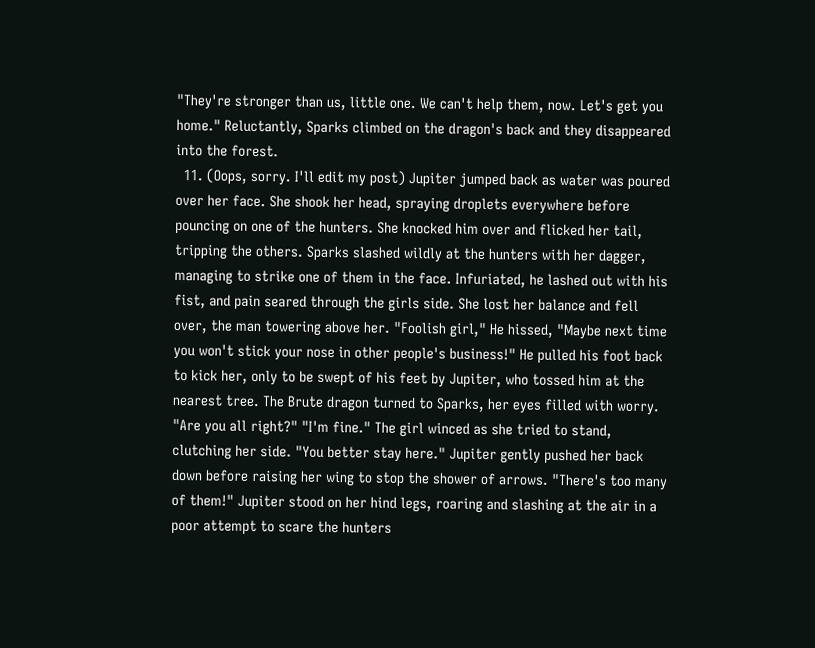"They're stronger than us, little one. We can't help them, now. Let's get you home." Reluctantly, Sparks climbed on the dragon's back and they disappeared into the forest.
  11. (Oops, sorry. I'll edit my post) Jupiter jumped back as water was poured over her face. She shook her head, spraying droplets everywhere before pouncing on one of the hunters. She knocked him over and flicked her tail, tripping the others. Sparks slashed wildly at the hunters with her dagger, managing to strike one of them in the face. Infuriated, he lashed out with his fist, and pain seared through the girls side. She lost her balance and fell over, the man towering above her. "Foolish girl," He hissed, "Maybe next time you won't stick your nose in other people's business!" He pulled his foot back to kick her, only to be swept of his feet by Jupiter, who tossed him at the nearest tree. The Brute dragon turned to Sparks, her eyes filled with worry. "Are you all right?" "I'm fine." The girl winced as she tried to stand, clutching her side. "You better stay here." Jupiter gently pushed her back down before raising her wing to stop the shower of arrows. "There's too many of them!" Jupiter stood on her hind legs, roaring and slashing at the air in a poor attempt to scare the hunters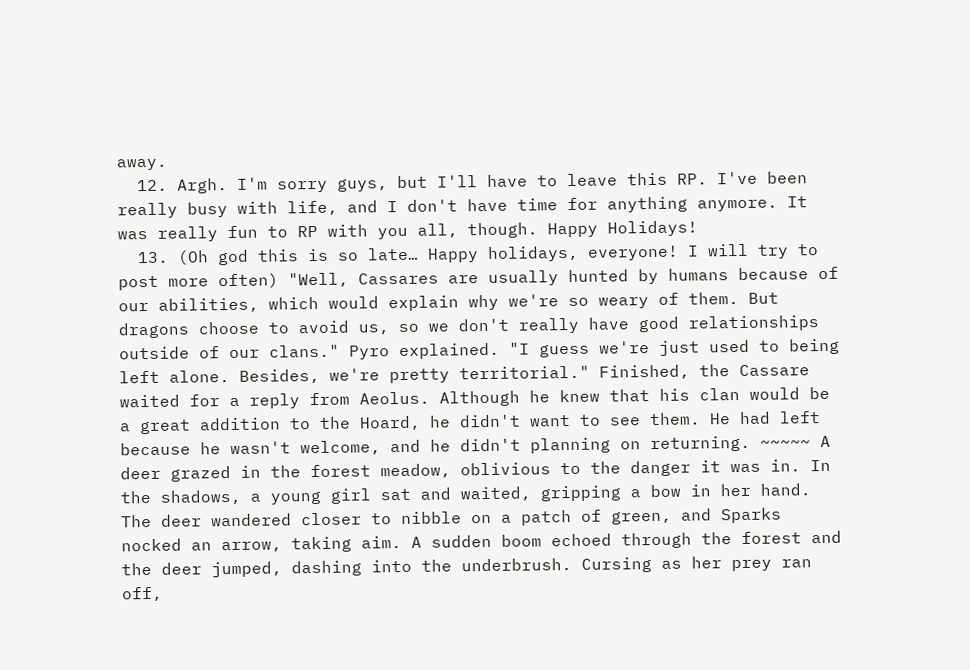away.
  12. Argh. I'm sorry guys, but I'll have to leave this RP. I've been really busy with life, and I don't have time for anything anymore. It was really fun to RP with you all, though. Happy Holidays!
  13. (Oh god this is so late… Happy holidays, everyone! I will try to post more often) "Well, Cassares are usually hunted by humans because of our abilities, which would explain why we're so weary of them. But dragons choose to avoid us, so we don't really have good relationships outside of our clans." Pyro explained. "I guess we're just used to being left alone. Besides, we're pretty territorial." Finished, the Cassare waited for a reply from Aeolus. Although he knew that his clan would be a great addition to the Hoard, he didn't want to see them. He had left because he wasn't welcome, and he didn't planning on returning. ~~~~~ A deer grazed in the forest meadow, oblivious to the danger it was in. In the shadows, a young girl sat and waited, gripping a bow in her hand. The deer wandered closer to nibble on a patch of green, and Sparks nocked an arrow, taking aim. A sudden boom echoed through the forest and the deer jumped, dashing into the underbrush. Cursing as her prey ran off,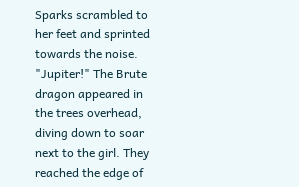Sparks scrambled to her feet and sprinted towards the noise. "Jupiter!" The Brute dragon appeared in the trees overhead, diving down to soar next to the girl. They reached the edge of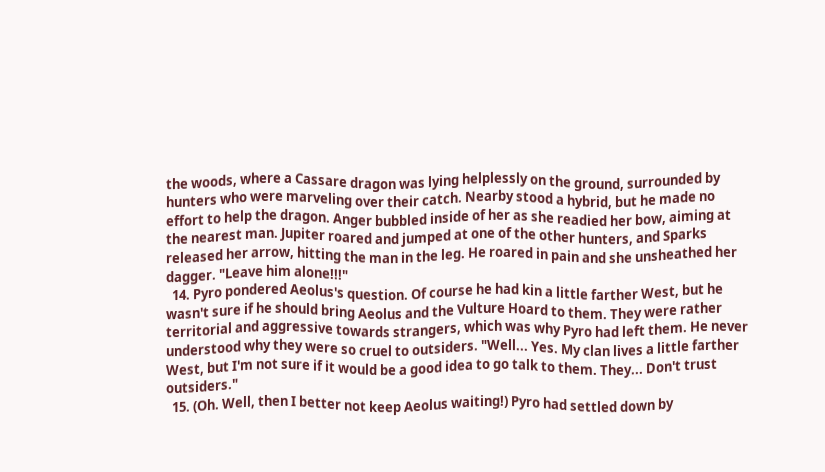the woods, where a Cassare dragon was lying helplessly on the ground, surrounded by hunters who were marveling over their catch. Nearby stood a hybrid, but he made no effort to help the dragon. Anger bubbled inside of her as she readied her bow, aiming at the nearest man. Jupiter roared and jumped at one of the other hunters, and Sparks released her arrow, hitting the man in the leg. He roared in pain and she unsheathed her dagger. "Leave him alone!!!"
  14. Pyro pondered Aeolus's question. Of course he had kin a little farther West, but he wasn't sure if he should bring Aeolus and the Vulture Hoard to them. They were rather territorial and aggressive towards strangers, which was why Pyro had left them. He never understood why they were so cruel to outsiders. "Well... Yes. My clan lives a little farther West, but I'm not sure if it would be a good idea to go talk to them. They... Don't trust outsiders."
  15. (Oh. Well, then I better not keep Aeolus waiting!) Pyro had settled down by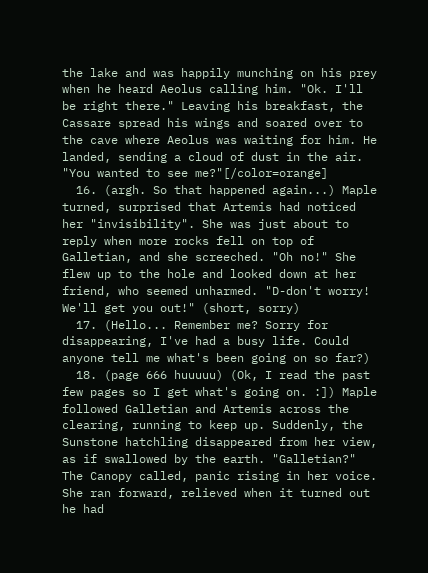the lake and was happily munching on his prey when he heard Aeolus calling him. "Ok. I'll be right there." Leaving his breakfast, the Cassare spread his wings and soared over to the cave where Aeolus was waiting for him. He landed, sending a cloud of dust in the air. "You wanted to see me?"[/color=orange]
  16. (argh. So that happened again...) Maple turned, surprised that Artemis had noticed her "invisibility". She was just about to reply when more rocks fell on top of Galletian, and she screeched. "Oh no!" She flew up to the hole and looked down at her friend, who seemed unharmed. "D-don't worry! We'll get you out!" (short, sorry)
  17. (Hello... Remember me? Sorry for disappearing, I've had a busy life. Could anyone tell me what's been going on so far?)
  18. (page 666 huuuuu) (Ok, I read the past few pages so I get what's going on. :]) Maple followed Galletian and Artemis across the clearing, running to keep up. Suddenly, the Sunstone hatchling disappeared from her view, as if swallowed by the earth. "Galletian?" The Canopy called, panic rising in her voice. She ran forward, relieved when it turned out he had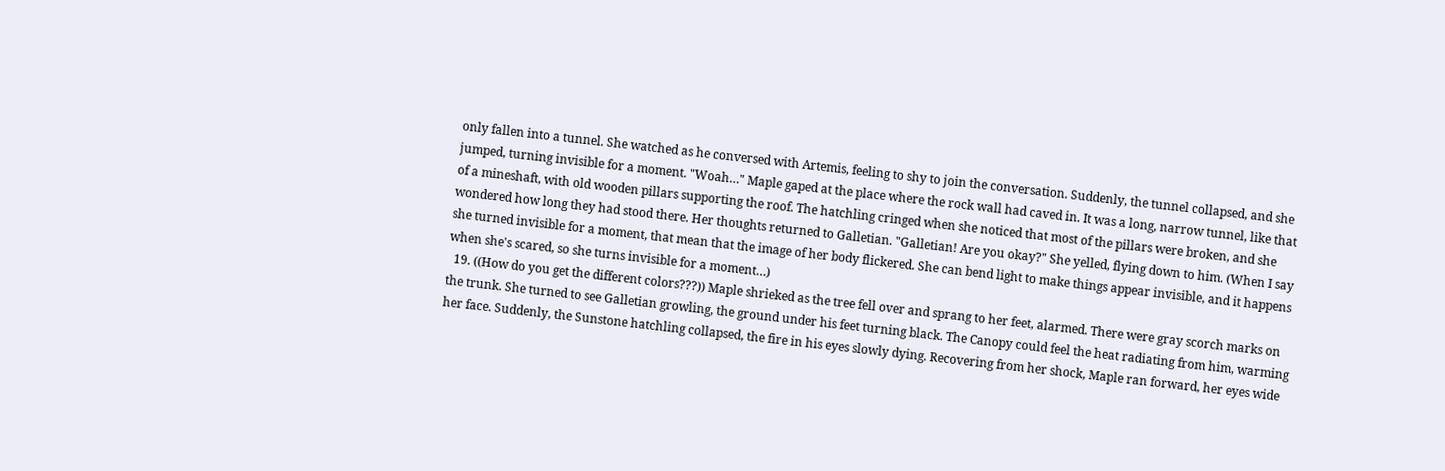only fallen into a tunnel. She watched as he conversed with Artemis, feeling to shy to join the conversation. Suddenly, the tunnel collapsed, and she jumped, turning invisible for a moment. "Woah…" Maple gaped at the place where the rock wall had caved in. It was a long, narrow tunnel, like that of a mineshaft, with old wooden pillars supporting the roof. The hatchling cringed when she noticed that most of the pillars were broken, and she wondered how long they had stood there. Her thoughts returned to Galletian. "Galletian! Are you okay?" She yelled, flying down to him. (When I say she turned invisible for a moment, that mean that the image of her body flickered. She can bend light to make things appear invisible, and it happens when she's scared, so she turns invisible for a moment…)
  19. ((How do you get the different colors???)) Maple shrieked as the tree fell over and sprang to her feet, alarmed. There were gray scorch marks on the trunk. She turned to see Galletian growling, the ground under his feet turning black. The Canopy could feel the heat radiating from him, warming her face. Suddenly, the Sunstone hatchling collapsed, the fire in his eyes slowly dying. Recovering from her shock, Maple ran forward, her eyes wide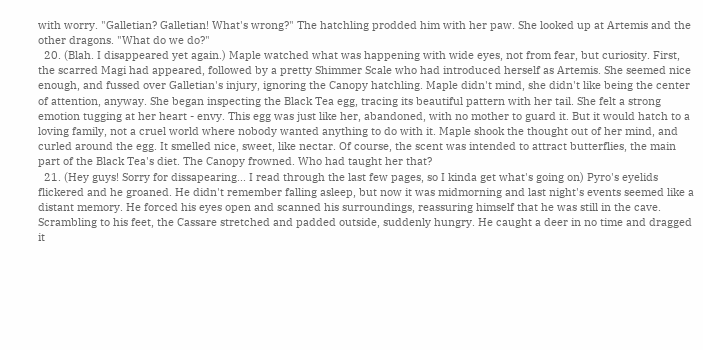with worry. "Galletian? Galletian! What's wrong?" The hatchling prodded him with her paw. She looked up at Artemis and the other dragons. "What do we do?"
  20. (Blah. I disappeared yet again.) Maple watched what was happening with wide eyes, not from fear, but curiosity. First, the scarred Magi had appeared, followed by a pretty Shimmer Scale who had introduced herself as Artemis. She seemed nice enough, and fussed over Galletian's injury, ignoring the Canopy hatchling. Maple didn't mind, she didn't like being the center of attention, anyway. She began inspecting the Black Tea egg, tracing its beautiful pattern with her tail. She felt a strong emotion tugging at her heart - envy. This egg was just like her, abandoned, with no mother to guard it. But it would hatch to a loving family, not a cruel world where nobody wanted anything to do with it. Maple shook the thought out of her mind, and curled around the egg. It smelled nice, sweet, like nectar. Of course, the scent was intended to attract butterflies, the main part of the Black Tea's diet. The Canopy frowned. Who had taught her that?
  21. (Hey guys! Sorry for dissapearing... I read through the last few pages, so I kinda get what's going on) Pyro's eyelids flickered and he groaned. He didn't remember falling asleep, but now it was midmorning and last night's events seemed like a distant memory. He forced his eyes open and scanned his surroundings, reassuring himself that he was still in the cave. Scrambling to his feet, the Cassare stretched and padded outside, suddenly hungry. He caught a deer in no time and dragged it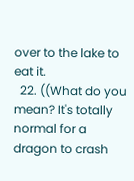over to the lake to eat it.
  22. ((What do you mean? It's totally normal for a dragon to crash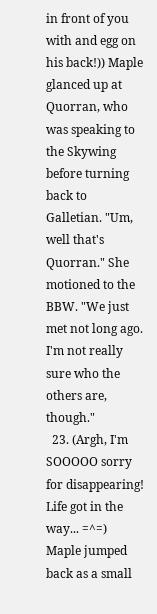in front of you with and egg on his back!)) Maple glanced up at Quorran, who was speaking to the Skywing before turning back to Galletian. "Um, well that's Quorran." She motioned to the BBW. "We just met not long ago. I'm not really sure who the others are, though."
  23. (Argh, I'm SOOOOO sorry for disappearing! Life got in the way... =^=) Maple jumped back as a small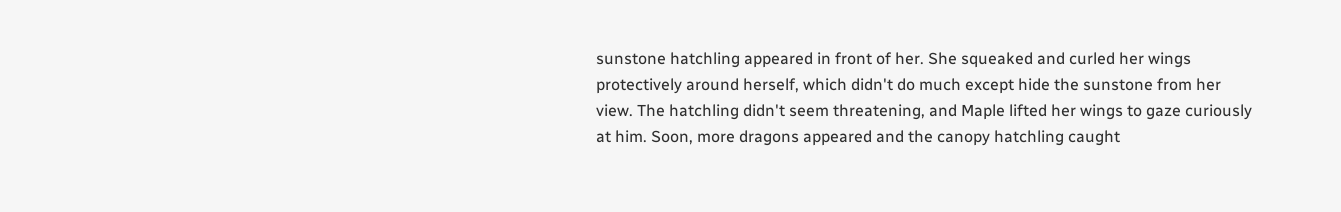sunstone hatchling appeared in front of her. She squeaked and curled her wings protectively around herself, which didn't do much except hide the sunstone from her view. The hatchling didn't seem threatening, and Maple lifted her wings to gaze curiously at him. Soon, more dragons appeared and the canopy hatchling caught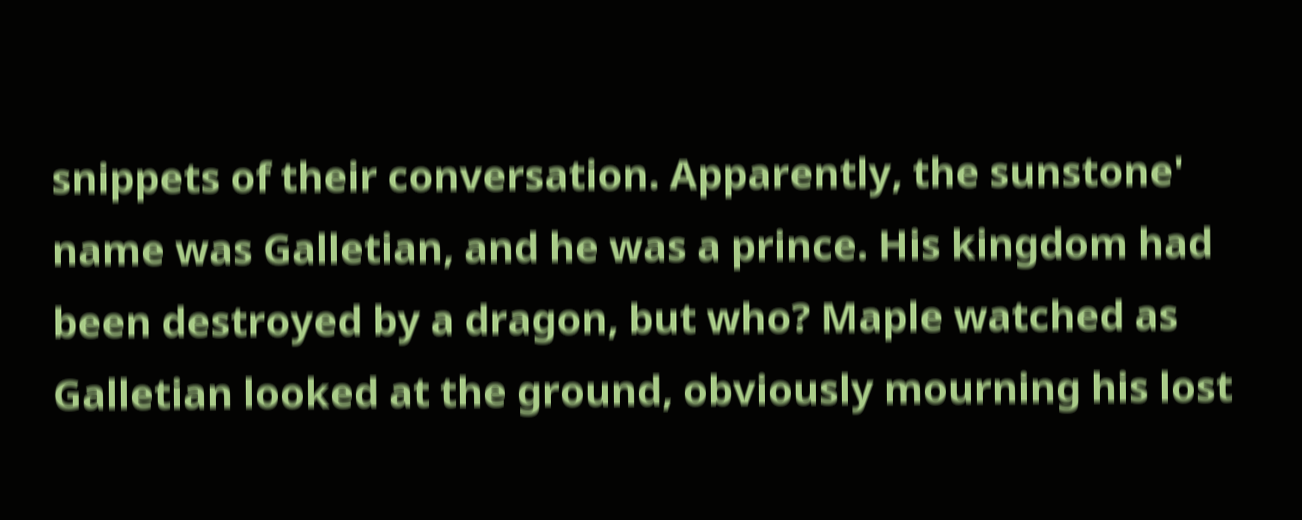snippets of their conversation. Apparently, the sunstone' name was Galletian, and he was a prince. His kingdom had been destroyed by a dragon, but who? Maple watched as Galletian looked at the ground, obviously mourning his lost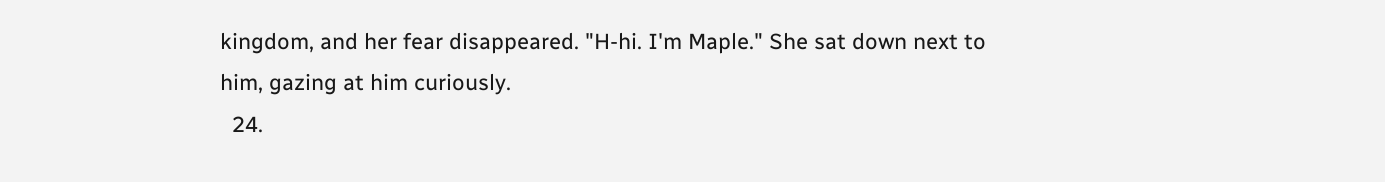kingdom, and her fear disappeared. "H-hi. I'm Maple." She sat down next to him, gazing at him curiously.
  24.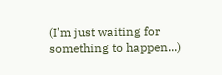(I'm just waiting for something to happen...)